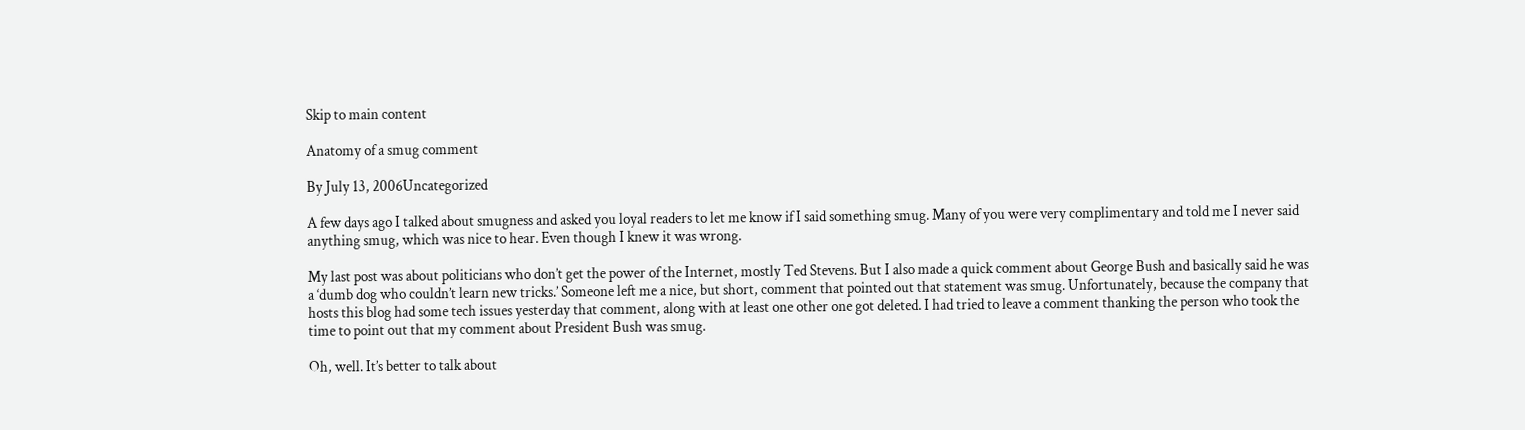Skip to main content

Anatomy of a smug comment

By July 13, 2006Uncategorized

A few days ago I talked about smugness and asked you loyal readers to let me know if I said something smug. Many of you were very complimentary and told me I never said anything smug, which was nice to hear. Even though I knew it was wrong.

My last post was about politicians who don’t get the power of the Internet, mostly Ted Stevens. But I also made a quick comment about George Bush and basically said he was a ‘dumb dog who couldn’t learn new tricks.’ Someone left me a nice, but short, comment that pointed out that statement was smug. Unfortunately, because the company that hosts this blog had some tech issues yesterday that comment, along with at least one other one got deleted. I had tried to leave a comment thanking the person who took the time to point out that my comment about President Bush was smug.

Oh, well. It’s better to talk about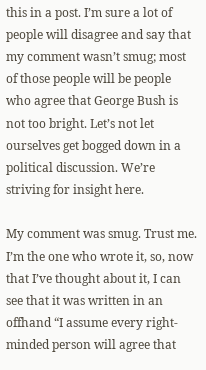this in a post. I’m sure a lot of people will disagree and say that my comment wasn’t smug; most of those people will be people who agree that George Bush is not too bright. Let’s not let ourselves get bogged down in a political discussion. We’re striving for insight here.

My comment was smug. Trust me. I’m the one who wrote it, so, now that I’ve thought about it, I can see that it was written in an offhand “I assume every right-minded person will agree that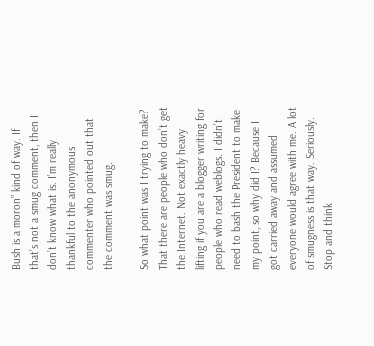Bush is a moron” kind of way. If that’s not a smug comment, then I don’t know what is. I’m really thankful to the anonymous commenter who pointed out that the comment was smug.

So what point was I trying to make? That there are people who don’t get the Internet. Not exactly heavy lifting if you are a blogger writing for people who read weblogs. I didn’t need to bash the President to make my point, so why did I? Because I got carried away and assumed everyone would agree with me. A lot of smugness is that way. Seriously. Stop and think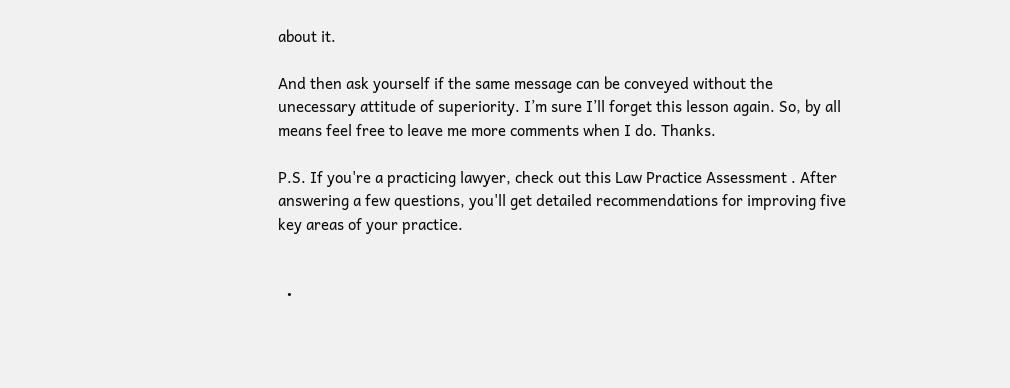about it.

And then ask yourself if the same message can be conveyed without the unecessary attitude of superiority. I’m sure I’ll forget this lesson again. So, by all means feel free to leave me more comments when I do. Thanks.

P.S. If you're a practicing lawyer, check out this Law Practice Assessment . After answering a few questions, you'll get detailed recommendations for improving five key areas of your practice.


  •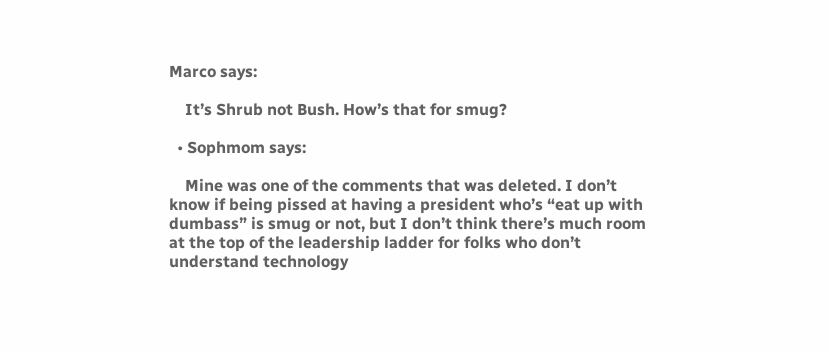Marco says:

    It’s Shrub not Bush. How’s that for smug?

  • Sophmom says:

    Mine was one of the comments that was deleted. I don’t know if being pissed at having a president who’s “eat up with dumbass” is smug or not, but I don’t think there’s much room at the top of the leadership ladder for folks who don’t understand technology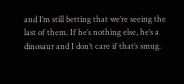and I’m still betting that we’re seeing the last of them. If he’s nothing else, he’s a dinosaur and I don’t care if that’s smug.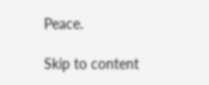Peace.

Skip to content